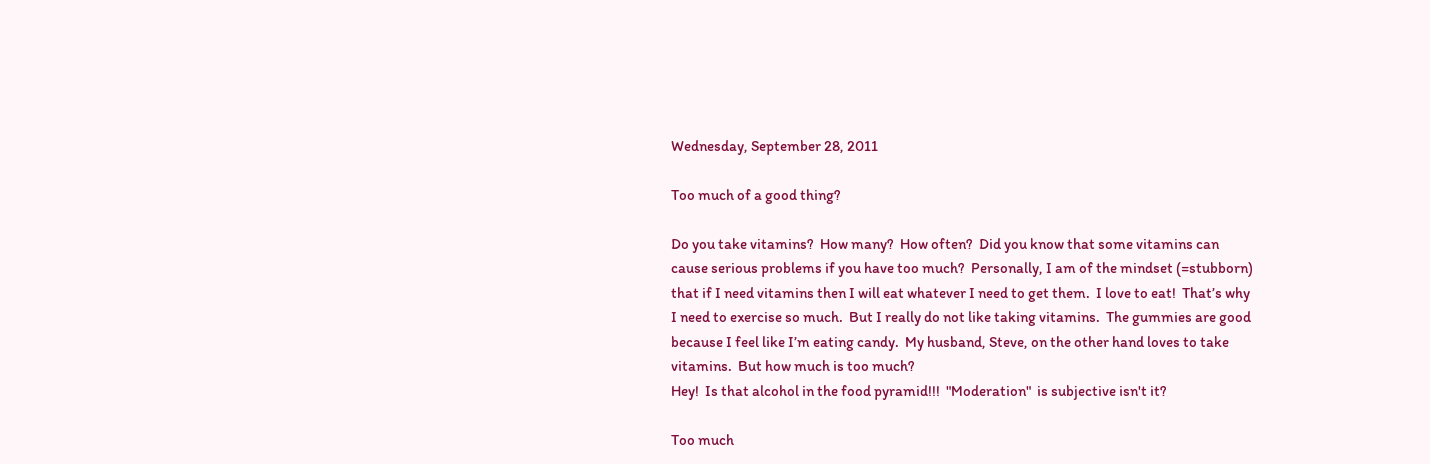Wednesday, September 28, 2011

Too much of a good thing?

Do you take vitamins?  How many?  How often?  Did you know that some vitamins can cause serious problems if you have too much?  Personally, I am of the mindset (=stubborn) that if I need vitamins then I will eat whatever I need to get them.  I love to eat!  That’s why I need to exercise so much.  But I really do not like taking vitamins.  The gummies are good because I feel like I’m eating candy.  My husband, Steve, on the other hand loves to take vitamins.  But how much is too much?
Hey!  Is that alcohol in the food pyramid!!!  "Moderation"  is subjective isn't it?

Too much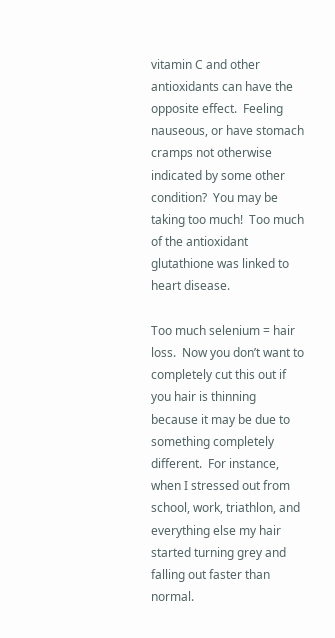vitamin C and other antioxidants can have the opposite effect.  Feeling nauseous, or have stomach cramps not otherwise indicated by some other condition?  You may be taking too much!  Too much of the antioxidant glutathione was linked to heart disease.

Too much selenium = hair loss.  Now you don’t want to completely cut this out if you hair is thinning because it may be due to something completely different.  For instance, when I stressed out from school, work, triathlon, and everything else my hair started turning grey and falling out faster than normal.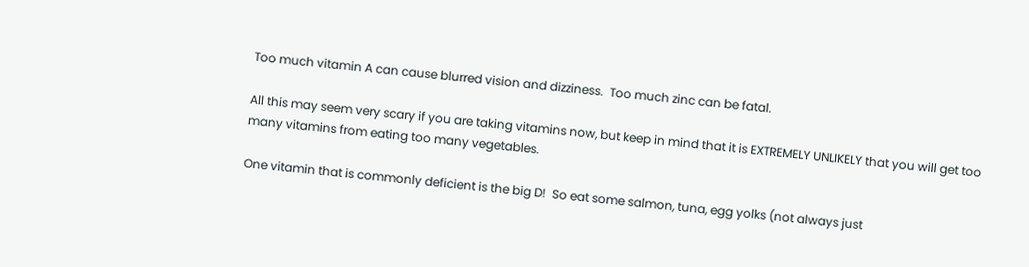Too much vitamin A can cause blurred vision and dizziness.  Too much zinc can be fatal.

All this may seem very scary if you are taking vitamins now, but keep in mind that it is EXTREMELY UNLIKELY that you will get too many vitamins from eating too many vegetables.

One vitamin that is commonly deficient is the big D!  So eat some salmon, tuna, egg yolks (not always just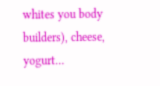whites you body builders), cheese, yogurt…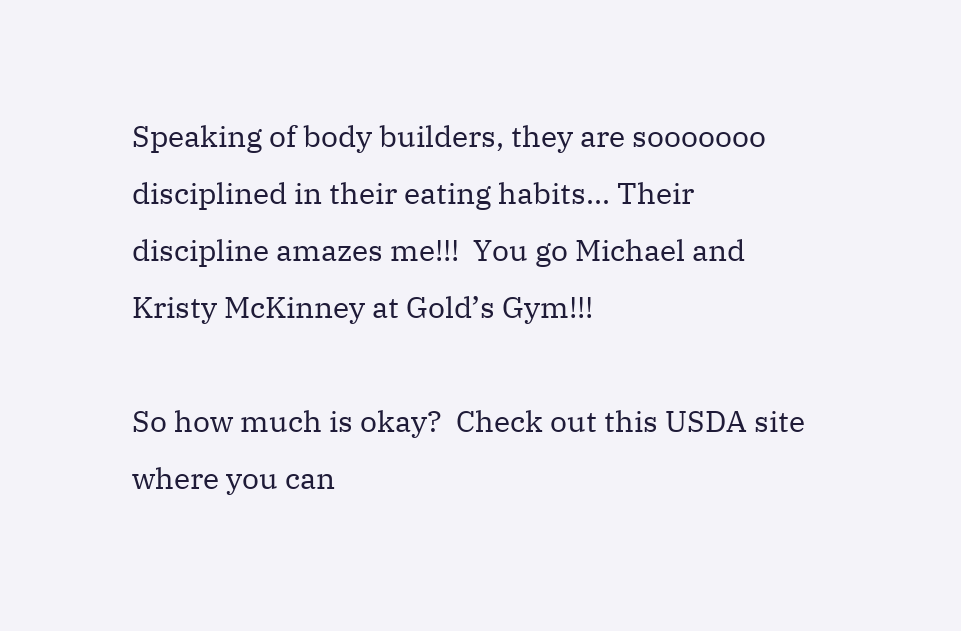Speaking of body builders, they are sooooooo disciplined in their eating habits... Their discipline amazes me!!!  You go Michael and Kristy McKinney at Gold’s Gym!!!

So how much is okay?  Check out this USDA site where you can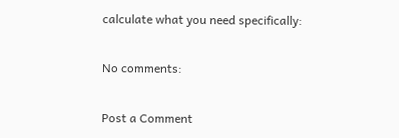calculate what you need specifically:

No comments:

Post a Comment